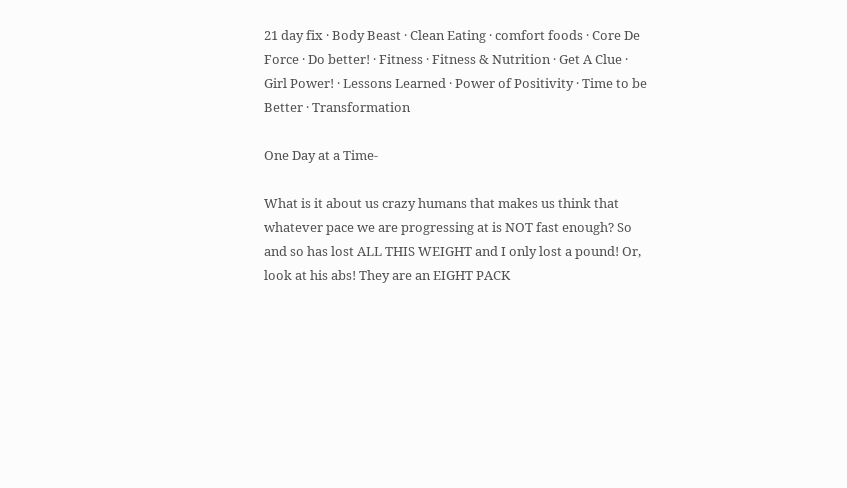21 day fix · Body Beast · Clean Eating · comfort foods · Core De Force · Do better! · Fitness · Fitness & Nutrition · Get A Clue · Girl Power! · Lessons Learned · Power of Positivity · Time to be Better · Transformation

One Day at a Time-

What is it about us crazy humans that makes us think that whatever pace we are progressing at is NOT fast enough? So and so has lost ALL THIS WEIGHT and I only lost a pound! Or, look at his abs! They are an EIGHT PACK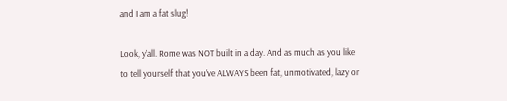and I am a fat slug!

Look, y’all. Rome was NOT built in a day. And as much as you like to tell yourself that you’ve ALWAYS been fat, unmotivated, lazy or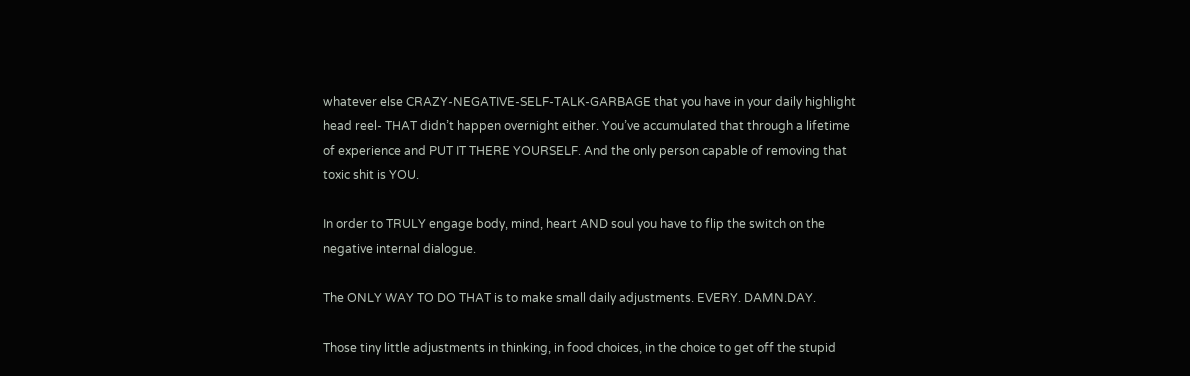whatever else CRAZY-NEGATIVE-SELF-TALK-GARBAGE that you have in your daily highlight head reel- THAT didn’t happen overnight either. You’ve accumulated that through a lifetime of experience and PUT IT THERE YOURSELF. And the only person capable of removing that toxic shit is YOU.

In order to TRULY engage body, mind, heart AND soul you have to flip the switch on the negative internal dialogue.

The ONLY WAY TO DO THAT is to make small daily adjustments. EVERY. DAMN.DAY.

Those tiny little adjustments in thinking, in food choices, in the choice to get off the stupid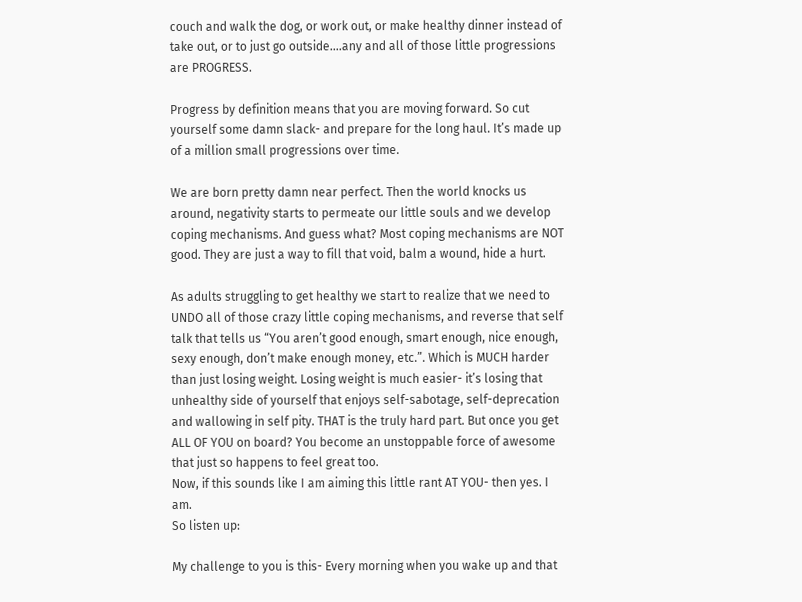couch and walk the dog, or work out, or make healthy dinner instead of take out, or to just go outside….any and all of those little progressions are PROGRESS.

Progress by definition means that you are moving forward. So cut yourself some damn slack- and prepare for the long haul. It’s made up of a million small progressions over time.

We are born pretty damn near perfect. Then the world knocks us around, negativity starts to permeate our little souls and we develop coping mechanisms. And guess what? Most coping mechanisms are NOT good. They are just a way to fill that void, balm a wound, hide a hurt.

As adults struggling to get healthy we start to realize that we need to UNDO all of those crazy little coping mechanisms, and reverse that self talk that tells us “You aren’t good enough, smart enough, nice enough, sexy enough, don’t make enough money, etc.”. Which is MUCH harder than just losing weight. Losing weight is much easier- it’s losing that unhealthy side of yourself that enjoys self-sabotage, self-deprecation and wallowing in self pity. THAT is the truly hard part. But once you get ALL OF YOU on board? You become an unstoppable force of awesome that just so happens to feel great too.
Now, if this sounds like I am aiming this little rant AT YOU- then yes. I am.
So listen up:

My challenge to you is this- Every morning when you wake up and that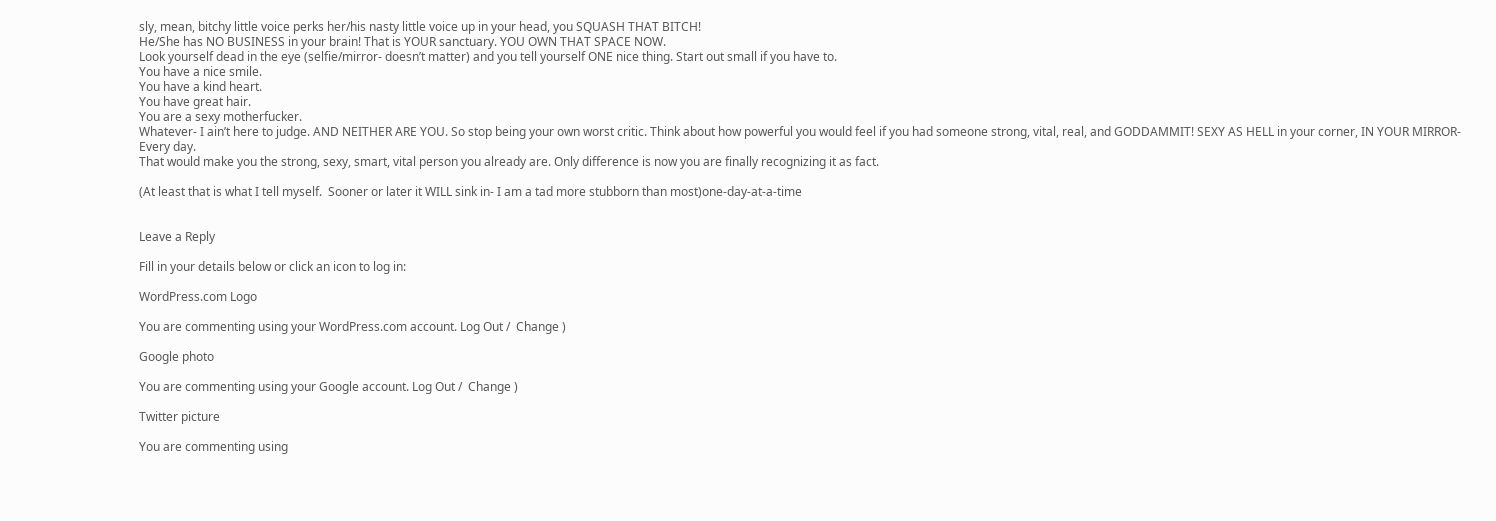sly, mean, bitchy little voice perks her/his nasty little voice up in your head, you SQUASH THAT BITCH!
He/She has NO BUSINESS in your brain! That is YOUR sanctuary. YOU OWN THAT SPACE NOW.
Look yourself dead in the eye (selfie/mirror- doesn’t matter) and you tell yourself ONE nice thing. Start out small if you have to.
You have a nice smile.
You have a kind heart.
You have great hair.
You are a sexy motherfucker.
Whatever- I ain’t here to judge. AND NEITHER ARE YOU. So stop being your own worst critic. Think about how powerful you would feel if you had someone strong, vital, real, and GODDAMMIT! SEXY AS HELL in your corner, IN YOUR MIRROR- Every day.
That would make you the strong, sexy, smart, vital person you already are. Only difference is now you are finally recognizing it as fact.

(At least that is what I tell myself.  Sooner or later it WILL sink in- I am a tad more stubborn than most)one-day-at-a-time


Leave a Reply

Fill in your details below or click an icon to log in:

WordPress.com Logo

You are commenting using your WordPress.com account. Log Out /  Change )

Google photo

You are commenting using your Google account. Log Out /  Change )

Twitter picture

You are commenting using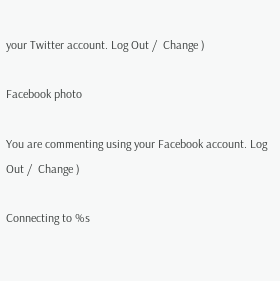your Twitter account. Log Out /  Change )

Facebook photo

You are commenting using your Facebook account. Log Out /  Change )

Connecting to %s